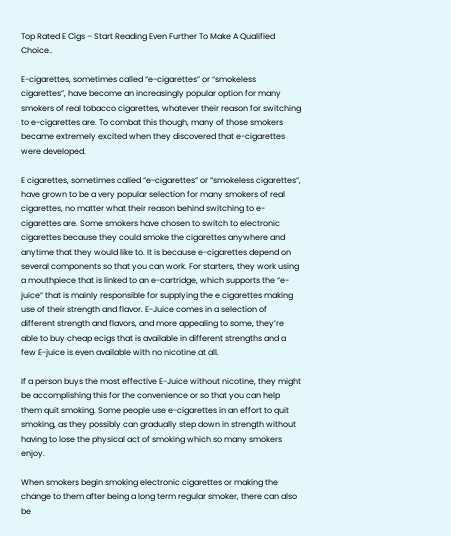Top Rated E Cigs – Start Reading Even Further To Make A Qualified Choice..

E-cigarettes, sometimes called “e-cigarettes” or “smokeless cigarettes”, have become an increasingly popular option for many smokers of real tobacco cigarettes, whatever their reason for switching to e-cigarettes are. To combat this though, many of those smokers became extremely excited when they discovered that e-cigarettes were developed.

E cigarettes, sometimes called “e-cigarettes” or “smokeless cigarettes”, have grown to be a very popular selection for many smokers of real cigarettes, no matter what their reason behind switching to e-cigarettes are. Some smokers have chosen to switch to electronic cigarettes because they could smoke the cigarettes anywhere and anytime that they would like to. It is because e-cigarettes depend on several components so that you can work. For starters, they work using a mouthpiece that is linked to an e-cartridge, which supports the “e-juice” that is mainly responsible for supplying the e cigarettes making use of their strength and flavor. E-Juice comes in a selection of different strength and flavors, and more appealing to some, they’re able to buy cheap ecigs that is available in different strengths and a few E-juice is even available with no nicotine at all.

If a person buys the most effective E-Juice without nicotine, they might be accomplishing this for the convenience or so that you can help them quit smoking. Some people use e-cigarettes in an effort to quit smoking, as they possibly can gradually step down in strength without having to lose the physical act of smoking which so many smokers enjoy.

When smokers begin smoking electronic cigarettes or making the change to them after being a long term regular smoker, there can also be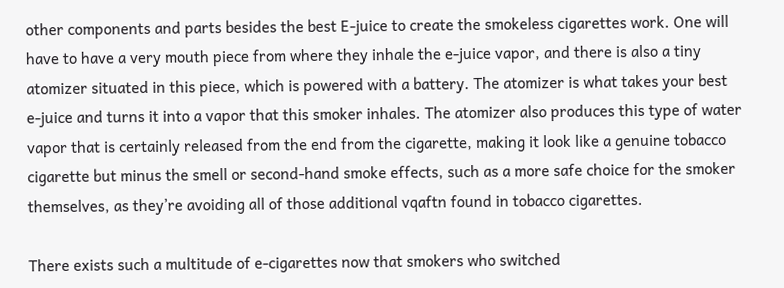other components and parts besides the best E-juice to create the smokeless cigarettes work. One will have to have a very mouth piece from where they inhale the e-juice vapor, and there is also a tiny atomizer situated in this piece, which is powered with a battery. The atomizer is what takes your best e-juice and turns it into a vapor that this smoker inhales. The atomizer also produces this type of water vapor that is certainly released from the end from the cigarette, making it look like a genuine tobacco cigarette but minus the smell or second-hand smoke effects, such as a more safe choice for the smoker themselves, as they’re avoiding all of those additional vqaftn found in tobacco cigarettes.

There exists such a multitude of e-cigarettes now that smokers who switched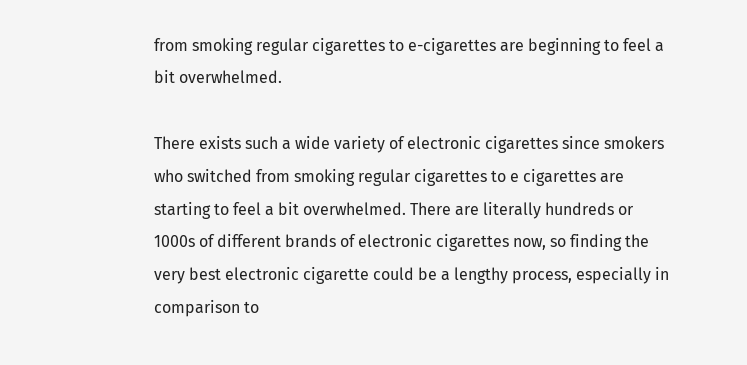from smoking regular cigarettes to e-cigarettes are beginning to feel a bit overwhelmed.

There exists such a wide variety of electronic cigarettes since smokers who switched from smoking regular cigarettes to e cigarettes are starting to feel a bit overwhelmed. There are literally hundreds or 1000s of different brands of electronic cigarettes now, so finding the very best electronic cigarette could be a lengthy process, especially in comparison to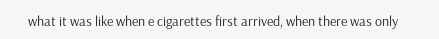what it was like when e cigarettes first arrived, when there was only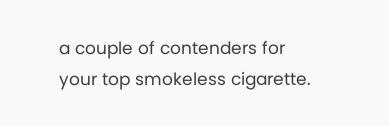a couple of contenders for your top smokeless cigarette.